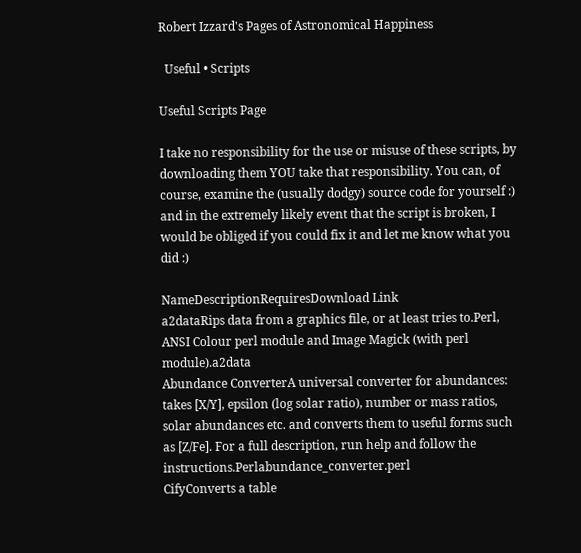Robert Izzard's Pages of Astronomical Happiness

  Useful • Scripts

Useful Scripts Page

I take no responsibility for the use or misuse of these scripts, by downloading them YOU take that responsibility. You can, of course, examine the (usually dodgy) source code for yourself :) and in the extremely likely event that the script is broken, I would be obliged if you could fix it and let me know what you did :)

NameDescriptionRequiresDownload Link
a2dataRips data from a graphics file, or at least tries to.Perl, ANSI Colour perl module and Image Magick (with perl module).a2data
Abundance ConverterA universal converter for abundances: takes [X/Y], epsilon (log solar ratio), number or mass ratios, solar abundances etc. and converts them to useful forms such as [Z/Fe]. For a full description, run help and follow the instructions.Perlabundance_converter.perl
CifyConverts a table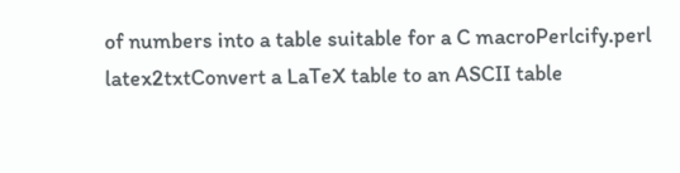of numbers into a table suitable for a C macroPerlcify.perl
latex2txtConvert a LaTeX table to an ASCII table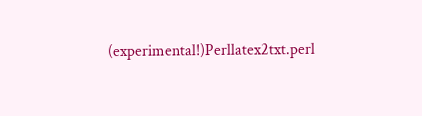(experimental!)Perllatex2txt.perl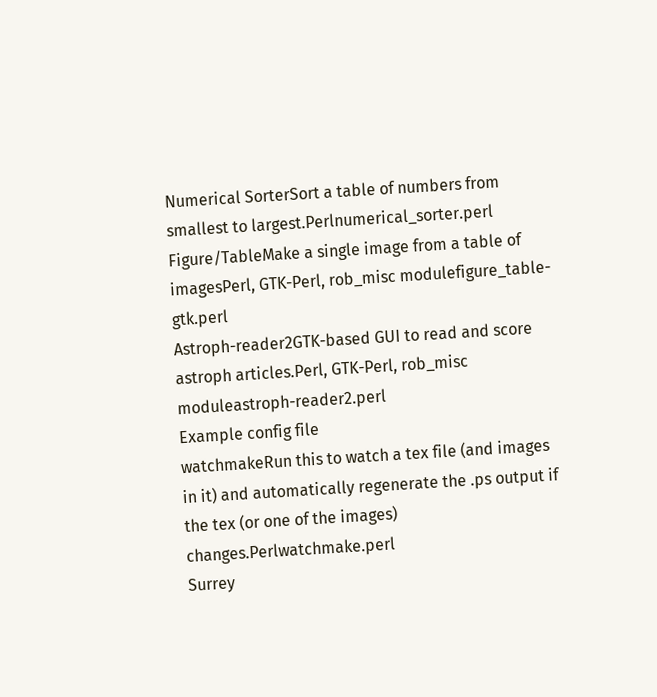Numerical SorterSort a table of numbers from smallest to largest.Perlnumerical_sorter.perl
Figure/TableMake a single image from a table of imagesPerl, GTK-Perl, rob_misc modulefigure_table-gtk.perl
Astroph-reader2GTK-based GUI to read and score astroph articles.Perl, GTK-Perl, rob_misc moduleastroph-reader2.perl
Example config file
watchmakeRun this to watch a tex file (and images in it) and automatically regenerate the .ps output if the tex (or one of the images) changes.Perlwatchmake.perl
Surrey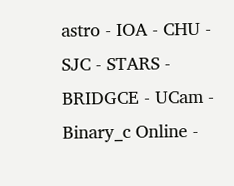astro - IOA - CHU - SJC - STARS - BRIDGCE - UCam - Binary_c Online -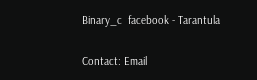Binary_c  facebook - Tarantula

Contact: Email